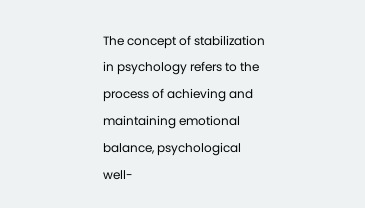The concept of stabilization in psychology refers to the process of achieving and maintaining emotional balance, psychological well-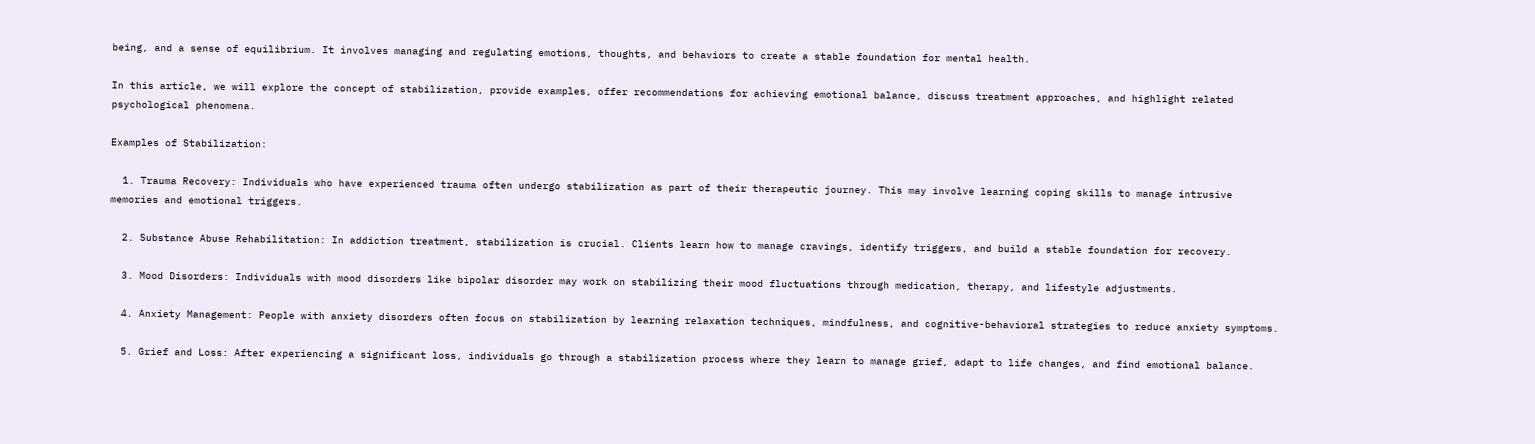being, and a sense of equilibrium. It involves managing and regulating emotions, thoughts, and behaviors to create a stable foundation for mental health.

In this article, we will explore the concept of stabilization, provide examples, offer recommendations for achieving emotional balance, discuss treatment approaches, and highlight related psychological phenomena.

Examples of Stabilization:

  1. Trauma Recovery: Individuals who have experienced trauma often undergo stabilization as part of their therapeutic journey. This may involve learning coping skills to manage intrusive memories and emotional triggers.

  2. Substance Abuse Rehabilitation: In addiction treatment, stabilization is crucial. Clients learn how to manage cravings, identify triggers, and build a stable foundation for recovery.

  3. Mood Disorders: Individuals with mood disorders like bipolar disorder may work on stabilizing their mood fluctuations through medication, therapy, and lifestyle adjustments.

  4. Anxiety Management: People with anxiety disorders often focus on stabilization by learning relaxation techniques, mindfulness, and cognitive-behavioral strategies to reduce anxiety symptoms.

  5. Grief and Loss: After experiencing a significant loss, individuals go through a stabilization process where they learn to manage grief, adapt to life changes, and find emotional balance.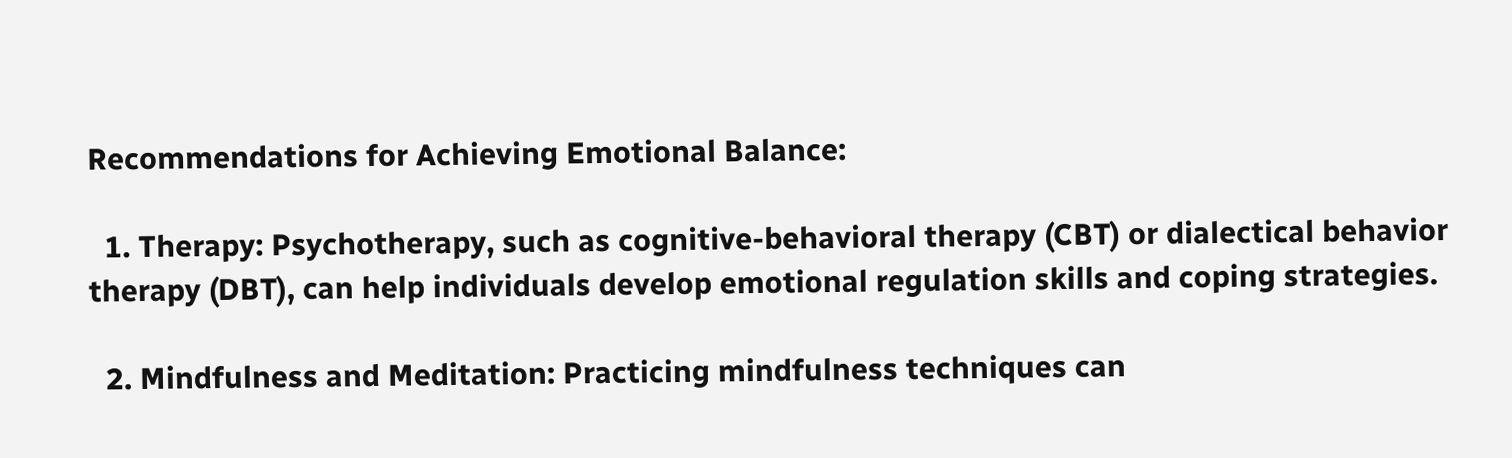Recommendations for Achieving Emotional Balance:

  1. Therapy: Psychotherapy, such as cognitive-behavioral therapy (CBT) or dialectical behavior therapy (DBT), can help individuals develop emotional regulation skills and coping strategies.

  2. Mindfulness and Meditation: Practicing mindfulness techniques can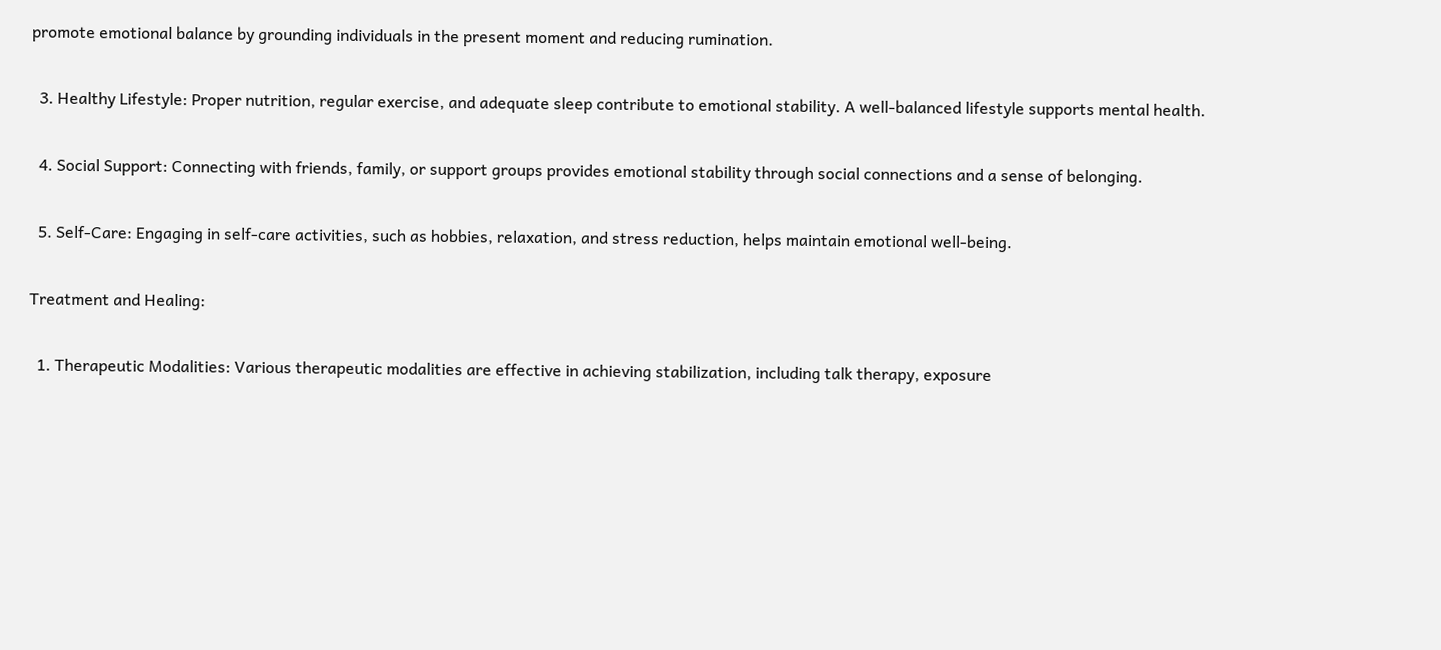promote emotional balance by grounding individuals in the present moment and reducing rumination.

  3. Healthy Lifestyle: Proper nutrition, regular exercise, and adequate sleep contribute to emotional stability. A well-balanced lifestyle supports mental health.

  4. Social Support: Connecting with friends, family, or support groups provides emotional stability through social connections and a sense of belonging.

  5. Self-Care: Engaging in self-care activities, such as hobbies, relaxation, and stress reduction, helps maintain emotional well-being.

Treatment and Healing:

  1. Therapeutic Modalities: Various therapeutic modalities are effective in achieving stabilization, including talk therapy, exposure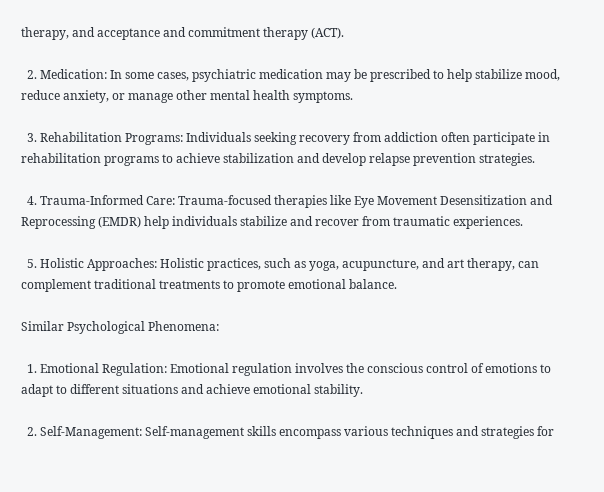therapy, and acceptance and commitment therapy (ACT).

  2. Medication: In some cases, psychiatric medication may be prescribed to help stabilize mood, reduce anxiety, or manage other mental health symptoms.

  3. Rehabilitation Programs: Individuals seeking recovery from addiction often participate in rehabilitation programs to achieve stabilization and develop relapse prevention strategies.

  4. Trauma-Informed Care: Trauma-focused therapies like Eye Movement Desensitization and Reprocessing (EMDR) help individuals stabilize and recover from traumatic experiences.

  5. Holistic Approaches: Holistic practices, such as yoga, acupuncture, and art therapy, can complement traditional treatments to promote emotional balance.

Similar Psychological Phenomena:

  1. Emotional Regulation: Emotional regulation involves the conscious control of emotions to adapt to different situations and achieve emotional stability.

  2. Self-Management: Self-management skills encompass various techniques and strategies for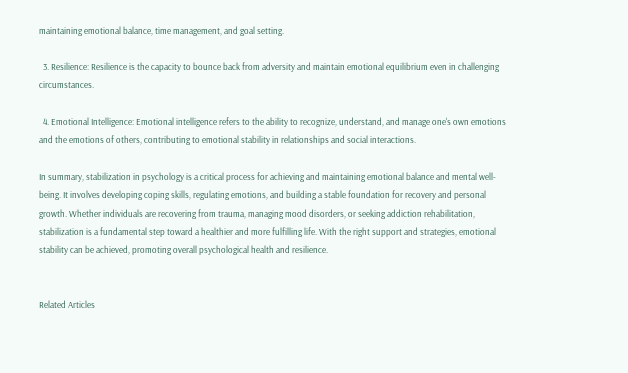maintaining emotional balance, time management, and goal setting.

  3. Resilience: Resilience is the capacity to bounce back from adversity and maintain emotional equilibrium even in challenging circumstances.

  4. Emotional Intelligence: Emotional intelligence refers to the ability to recognize, understand, and manage one's own emotions and the emotions of others, contributing to emotional stability in relationships and social interactions.

In summary, stabilization in psychology is a critical process for achieving and maintaining emotional balance and mental well-being. It involves developing coping skills, regulating emotions, and building a stable foundation for recovery and personal growth. Whether individuals are recovering from trauma, managing mood disorders, or seeking addiction rehabilitation, stabilization is a fundamental step toward a healthier and more fulfilling life. With the right support and strategies, emotional stability can be achieved, promoting overall psychological health and resilience.


Related Articles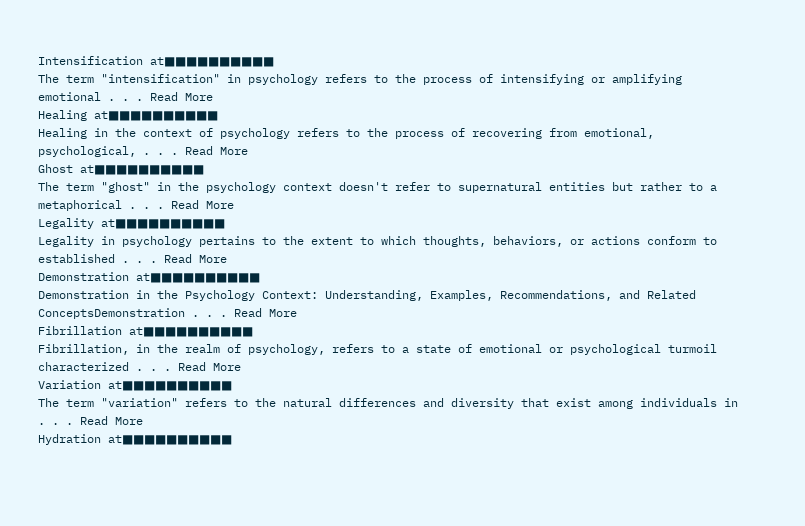Intensification at■■■■■■■■■■
The term "intensification" in psychology refers to the process of intensifying or amplifying emotional . . . Read More
Healing at■■■■■■■■■■
Healing in the context of psychology refers to the process of recovering from emotional, psychological, . . . Read More
Ghost at■■■■■■■■■■
The term "ghost" in the psychology context doesn't refer to supernatural entities but rather to a metaphorical . . . Read More
Legality at■■■■■■■■■■
Legality in psychology pertains to the extent to which thoughts, behaviors, or actions conform to established . . . Read More
Demonstration at■■■■■■■■■■
Demonstration in the Psychology Context: Understanding, Examples, Recommendations, and Related ConceptsDemonstration . . . Read More
Fibrillation at■■■■■■■■■■
Fibrillation, in the realm of psychology, refers to a state of emotional or psychological turmoil characterized . . . Read More
Variation at■■■■■■■■■■
The term "variation" refers to the natural differences and diversity that exist among individuals in . . . Read More
Hydration at■■■■■■■■■■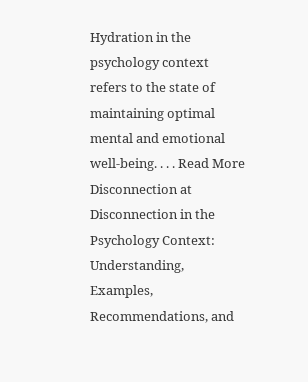Hydration in the psychology context refers to the state of maintaining optimal mental and emotional well-being. . . . Read More
Disconnection at
Disconnection in the Psychology Context: Understanding, Examples, Recommendations, and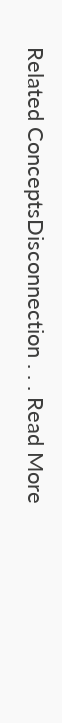Related ConceptsDisconnection . . . Read More